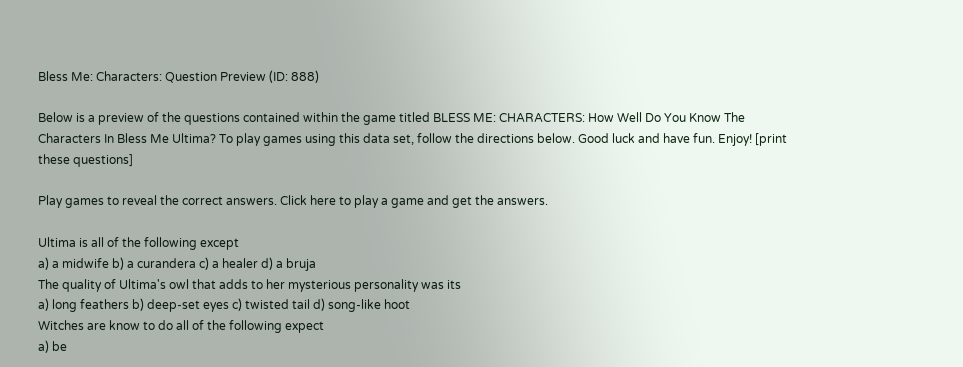Bless Me: Characters: Question Preview (ID: 888)

Below is a preview of the questions contained within the game titled BLESS ME: CHARACTERS: How Well Do You Know The Characters In Bless Me Ultima? To play games using this data set, follow the directions below. Good luck and have fun. Enjoy! [print these questions]

Play games to reveal the correct answers. Click here to play a game and get the answers.

Ultima is all of the following except
a) a midwife b) a curandera c) a healer d) a bruja
The quality of Ultima's owl that adds to her mysterious personality was its
a) long feathers b) deep-set eyes c) twisted tail d) song-like hoot
Witches are know to do all of the following expect
a) be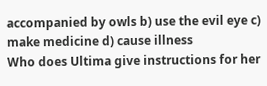accompanied by owls b) use the evil eye c) make medicine d) cause illness
Who does Ultima give instructions for her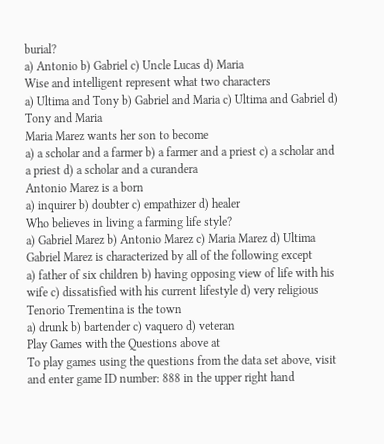burial?
a) Antonio b) Gabriel c) Uncle Lucas d) Maria
Wise and intelligent represent what two characters
a) Ultima and Tony b) Gabriel and Maria c) Ultima and Gabriel d) Tony and Maria
Maria Marez wants her son to become
a) a scholar and a farmer b) a farmer and a priest c) a scholar and a priest d) a scholar and a curandera
Antonio Marez is a born
a) inquirer b) doubter c) empathizer d) healer
Who believes in living a farming life style?
a) Gabriel Marez b) Antonio Marez c) Maria Marez d) Ultima
Gabriel Marez is characterized by all of the following except
a) father of six children b) having opposing view of life with his wife c) dissatisfied with his current lifestyle d) very religious
Tenorio Trementina is the town
a) drunk b) bartender c) vaquero d) veteran
Play Games with the Questions above at
To play games using the questions from the data set above, visit and enter game ID number: 888 in the upper right hand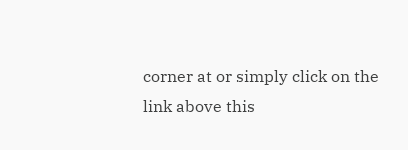corner at or simply click on the link above this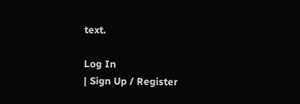text.

Log In
| Sign Up / Register